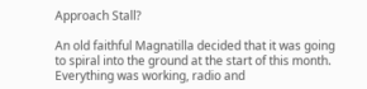Approach Stall?

An old faithful Magnatilla decided that it was going to spiral into the ground at the start of this month. Everything was working, radio and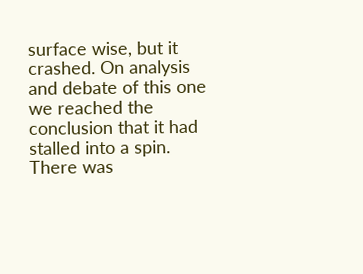surface wise, but it crashed. On analysis and debate of this one we reached the conclusion that it had stalled into a spin. There was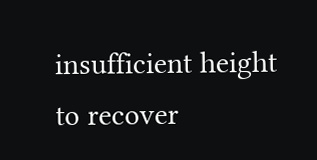insufficient height to recover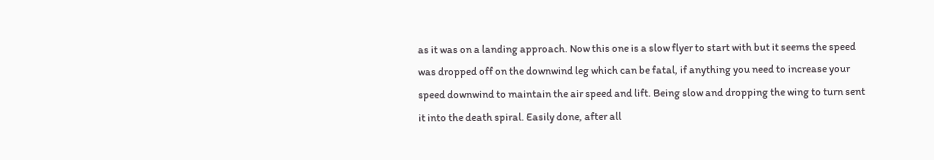as it was on a landing approach. Now this one is a slow flyer to start with but it seems the speed was dropped off on the downwind leg which can be fatal, if anything you need to increase your speed downwind to maintain the air speed and lift. Being slow and dropping the wing to turn sent it into the death spiral. Easily done, after all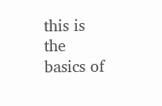this is the basics of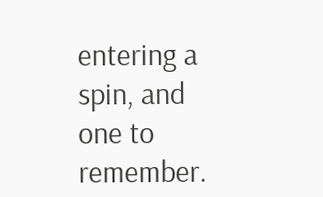entering a spin, and one to remember.